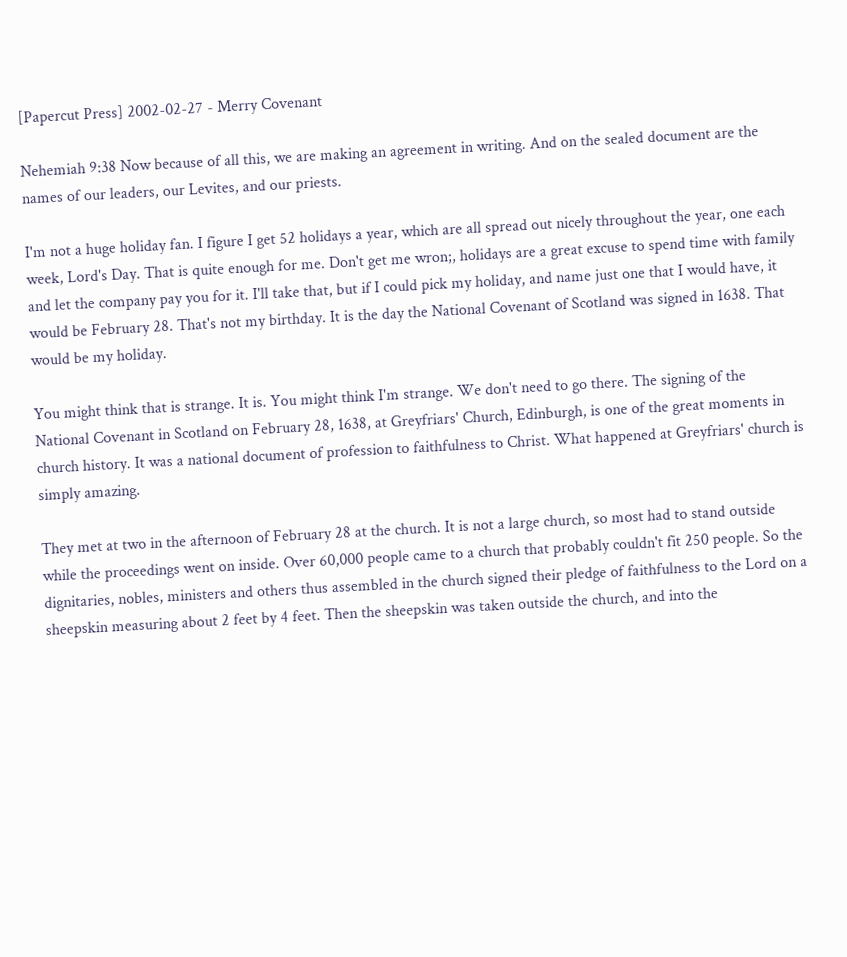[Papercut Press] 2002-02-27 - Merry Covenant

Nehemiah 9:38 Now because of all this, we are making an agreement in writing. And on the sealed document are the names of our leaders, our Levites, and our priests.

I'm not a huge holiday fan. I figure I get 52 holidays a year, which are all spread out nicely throughout the year, one each week, Lord's Day. That is quite enough for me. Don't get me wron;, holidays are a great excuse to spend time with family and let the company pay you for it. I'll take that, but if I could pick my holiday, and name just one that I would have, it would be February 28. That's not my birthday. It is the day the National Covenant of Scotland was signed in 1638. That would be my holiday.

You might think that is strange. It is. You might think I'm strange. We don't need to go there. The signing of the National Covenant in Scotland on February 28, 1638, at Greyfriars' Church, Edinburgh, is one of the great moments in church history. It was a national document of profession to faithfulness to Christ. What happened at Greyfriars' church is simply amazing.

They met at two in the afternoon of February 28 at the church. It is not a large church, so most had to stand outside while the proceedings went on inside. Over 60,000 people came to a church that probably couldn't fit 250 people. So the dignitaries, nobles, ministers and others thus assembled in the church signed their pledge of faithfulness to the Lord on a sheepskin measuring about 2 feet by 4 feet. Then the sheepskin was taken outside the church, and into the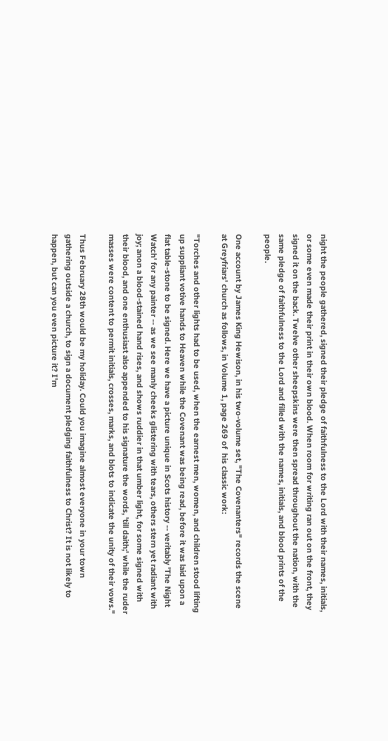night the people gathered, signed their pledge of faithfulness to the Lord with their names, initials, or some even made their print in their own blood. When room for writing ran out on the front, they signed it on the back. Twelve other sheepskins were then spread throughout the nation, with the same pledge of faithfulness to the Lord and filled with the names, initials, and blood prints of the people.

One account by James King Hewison, in his two-volume set, "The Covenanters" records the scene at Greyfriars' church as follows, in Volume 1, page 269 of  his classic work:

"Torches and other lights had to be used, when the earnest men, women, and children stood lifting up suppliant votive hands to Heaven while the Covenant was being read, before it was laid upon a flat table-stone to be signed. Here we have a picture unique in Scots history -- veritably 'The Night Watch' for any painter -- as we see manly cheeks glistering with tears, others stern yet radiant with joy; anon a blood-stained hand rises, and shows ruddier in that umber light, for some signed with their blood, and one enthusiast also appended to his signature the words, 'till daith;' while the ruder masses were content to permit initials, crosses, marks, and blots to indicate the unity of their vows."

Thus February 28th would be my holiday. Could you imagine almost everyone in your town gathering outside a church, to sign a document pledging faithfulness to Christ? It is not likely to happen, but can you even picture it? I'm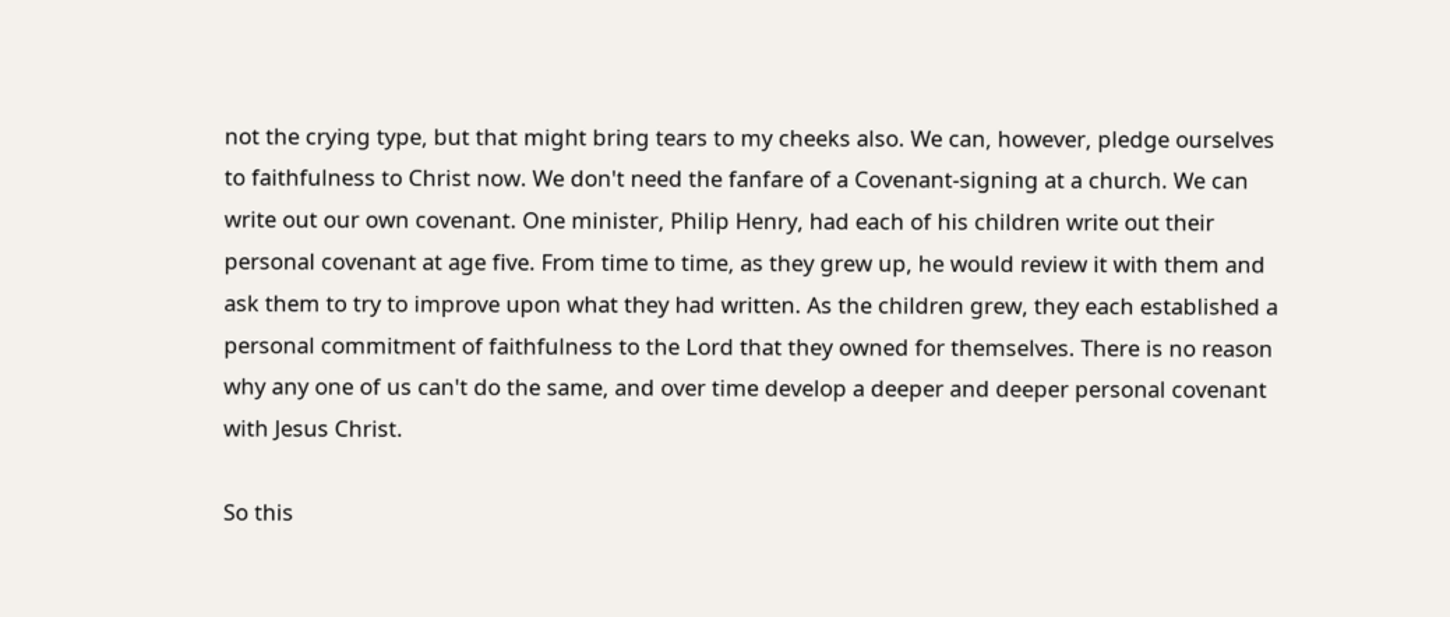not the crying type, but that might bring tears to my cheeks also. We can, however, pledge ourselves to faithfulness to Christ now. We don't need the fanfare of a Covenant-signing at a church. We can write out our own covenant. One minister, Philip Henry, had each of his children write out their personal covenant at age five. From time to time, as they grew up, he would review it with them and ask them to try to improve upon what they had written. As the children grew, they each established a personal commitment of faithfulness to the Lord that they owned for themselves. There is no reason why any one of us can't do the same, and over time develop a deeper and deeper personal covenant with Jesus Christ.

So this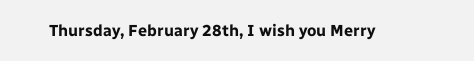Thursday, February 28th, I wish you Merry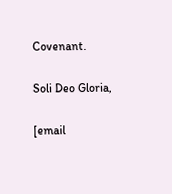Covenant.

Soli Deo Gloria,

[email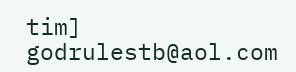tim] godrulestb@aol.com